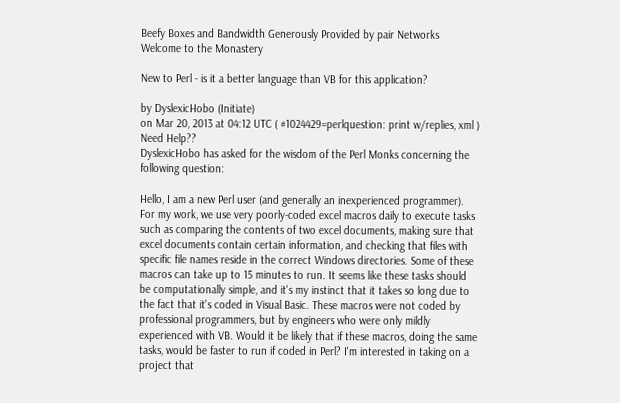Beefy Boxes and Bandwidth Generously Provided by pair Networks
Welcome to the Monastery

New to Perl - is it a better language than VB for this application?

by DyslexicHobo (Initiate)
on Mar 20, 2013 at 04:12 UTC ( #1024429=perlquestion: print w/replies, xml ) Need Help??
DyslexicHobo has asked for the wisdom of the Perl Monks concerning the following question:

Hello, I am a new Perl user (and generally an inexperienced programmer). For my work, we use very poorly-coded excel macros daily to execute tasks such as comparing the contents of two excel documents, making sure that excel documents contain certain information, and checking that files with specific file names reside in the correct Windows directories. Some of these macros can take up to 15 minutes to run. It seems like these tasks should be computationally simple, and it's my instinct that it takes so long due to the fact that it's coded in Visual Basic. These macros were not coded by professional programmers, but by engineers who were only mildly experienced with VB. Would it be likely that if these macros, doing the same tasks, would be faster to run if coded in Perl? I'm interested in taking on a project that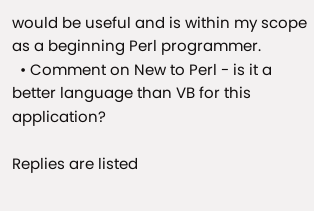would be useful and is within my scope as a beginning Perl programmer.
  • Comment on New to Perl - is it a better language than VB for this application?

Replies are listed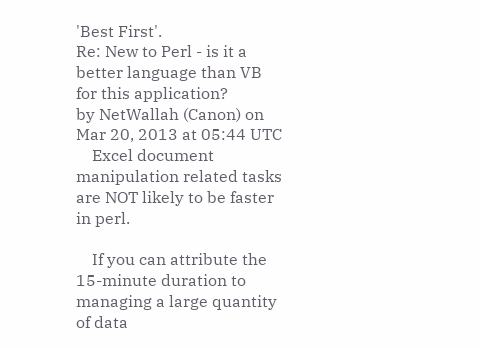'Best First'.
Re: New to Perl - is it a better language than VB for this application?
by NetWallah (Canon) on Mar 20, 2013 at 05:44 UTC
    Excel document manipulation related tasks are NOT likely to be faster in perl.

    If you can attribute the 15-minute duration to managing a large quantity of data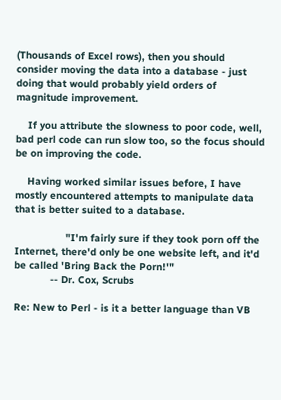(Thousands of Excel rows), then you should consider moving the data into a database - just doing that would probably yield orders of magnitude improvement.

    If you attribute the slowness to poor code, well, bad perl code can run slow too, so the focus should be on improving the code.

    Having worked similar issues before, I have mostly encountered attempts to manipulate data that is better suited to a database.

                 "I'm fairly sure if they took porn off the Internet, there'd only be one website left, and it'd be called 'Bring Back the Porn!'"
            -- Dr. Cox, Scrubs

Re: New to Perl - is it a better language than VB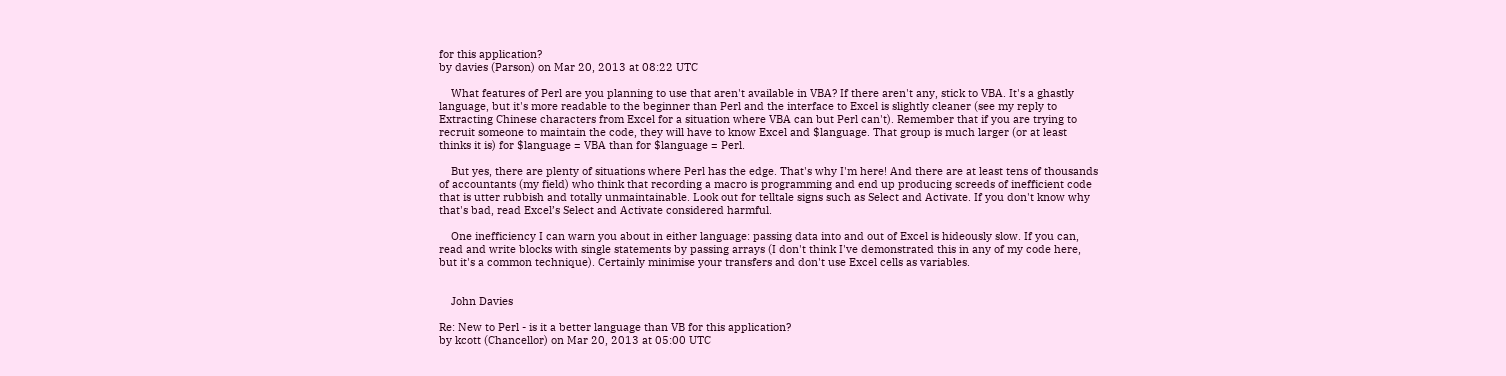for this application?
by davies (Parson) on Mar 20, 2013 at 08:22 UTC

    What features of Perl are you planning to use that aren't available in VBA? If there aren't any, stick to VBA. It's a ghastly language, but it's more readable to the beginner than Perl and the interface to Excel is slightly cleaner (see my reply to Extracting Chinese characters from Excel for a situation where VBA can but Perl can't). Remember that if you are trying to recruit someone to maintain the code, they will have to know Excel and $language. That group is much larger (or at least thinks it is) for $language = VBA than for $language = Perl.

    But yes, there are plenty of situations where Perl has the edge. That's why I'm here! And there are at least tens of thousands of accountants (my field) who think that recording a macro is programming and end up producing screeds of inefficient code that is utter rubbish and totally unmaintainable. Look out for telltale signs such as Select and Activate. If you don't know why that's bad, read Excel’s Select and Activate considered harmful.

    One inefficiency I can warn you about in either language: passing data into and out of Excel is hideously slow. If you can, read and write blocks with single statements by passing arrays (I don't think I've demonstrated this in any of my code here, but it's a common technique). Certainly minimise your transfers and don't use Excel cells as variables.


    John Davies

Re: New to Perl - is it a better language than VB for this application?
by kcott (Chancellor) on Mar 20, 2013 at 05:00 UTC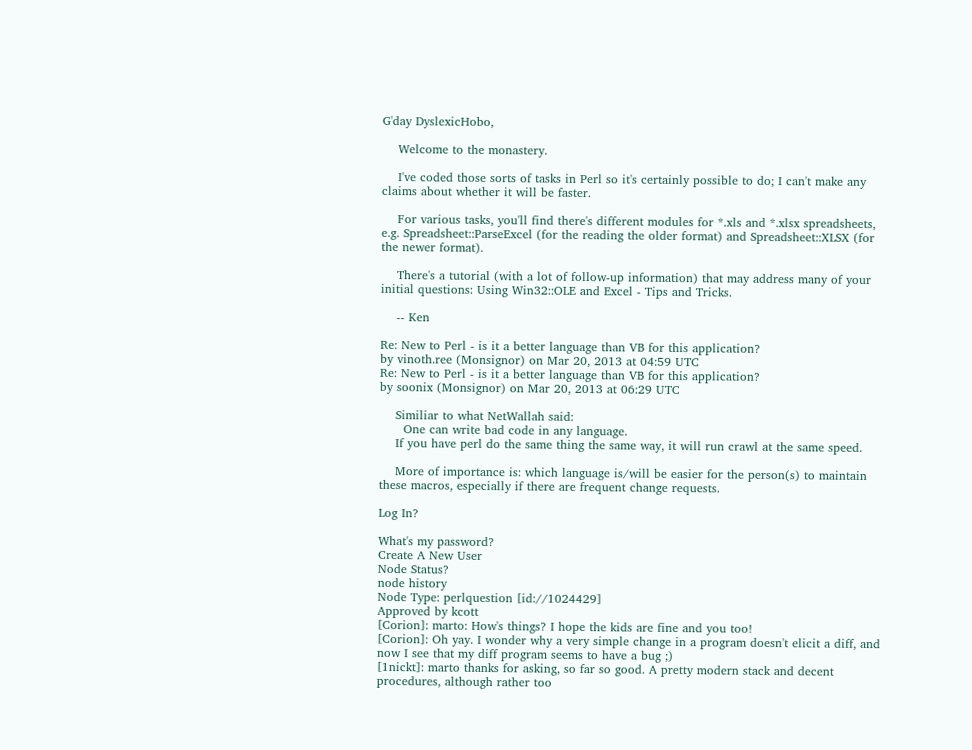G'day DyslexicHobo,

    Welcome to the monastery.

    I've coded those sorts of tasks in Perl so it's certainly possible to do; I can't make any claims about whether it will be faster.

    For various tasks, you'll find there's different modules for *.xls and *.xlsx spreadsheets, e.g. Spreadsheet::ParseExcel (for the reading the older format) and Spreadsheet::XLSX (for the newer format).

    There's a tutorial (with a lot of follow-up information) that may address many of your initial questions: Using Win32::OLE and Excel - Tips and Tricks.

    -- Ken

Re: New to Perl - is it a better language than VB for this application?
by vinoth.ree (Monsignor) on Mar 20, 2013 at 04:59 UTC
Re: New to Perl - is it a better language than VB for this application?
by soonix (Monsignor) on Mar 20, 2013 at 06:29 UTC

    Similiar to what NetWallah said:
      One can write bad code in any language.
    If you have perl do the same thing the same way, it will run crawl at the same speed.

    More of importance is: which language is/will be easier for the person(s) to maintain these macros, especially if there are frequent change requests.

Log In?

What's my password?
Create A New User
Node Status?
node history
Node Type: perlquestion [id://1024429]
Approved by kcott
[Corion]: marto: How's things? I hope the kids are fine and you too!
[Corion]: Oh yay. I wonder why a very simple change in a program doesn't elicit a diff, and now I see that my diff program seems to have a bug ;)
[1nickt]: marto thanks for asking, so far so good. A pretty modern stack and decent procedures, although rather too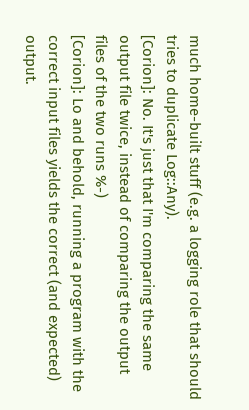much home-built stuff (e.g. a logging role that should tries to duplicate Log::Any).
[Corion]: No. It's just that I'm comparing the same output file twice, instead of comparing the output files of the two runs %-)
[Corion]: Lo and behold, running a program with the correct input files yields the correct (and expected) output.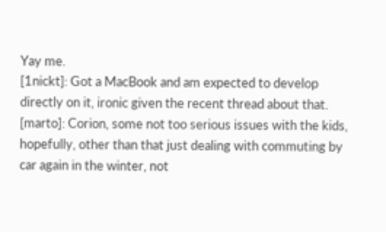Yay me.
[1nickt]: Got a MacBook and am expected to develop directly on it, ironic given the recent thread about that.
[marto]: Corion, some not too serious issues with the kids, hopefully, other than that just dealing with commuting by car again in the winter, not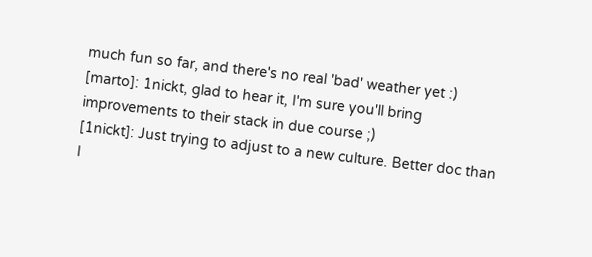much fun so far, and there's no real 'bad' weather yet :)
[marto]: 1nickt, glad to hear it, I'm sure you'll bring improvements to their stack in due course ;)
[1nickt]: Just trying to adjust to a new culture. Better doc than I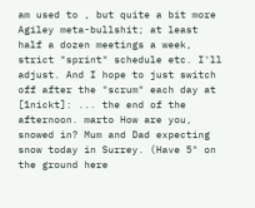am used to , but quite a bit more Agiley meta-bullshit; at least half a dozen meetings a week, strict "sprint" schedule etc. I'll adjust. And I hope to just switch off after the "scrum" each day at
[1nickt]: ... the end of the afternoon. marto How are you, snowed in? Mum and Dad expecting snow today in Surrey. (Have 5" on the ground here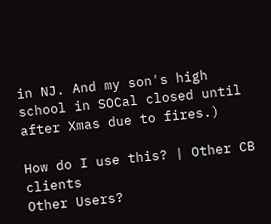in NJ. And my son's high school in SOCal closed until after Xmas due to fires.)

How do I use this? | Other CB clients
Other Users?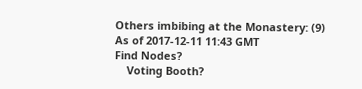Others imbibing at the Monastery: (9)
As of 2017-12-11 11:43 GMT
Find Nodes?
    Voting Booth?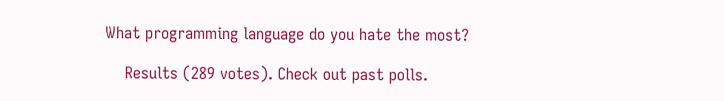What programming language do you hate the most?

    Results (289 votes). Check out past polls.